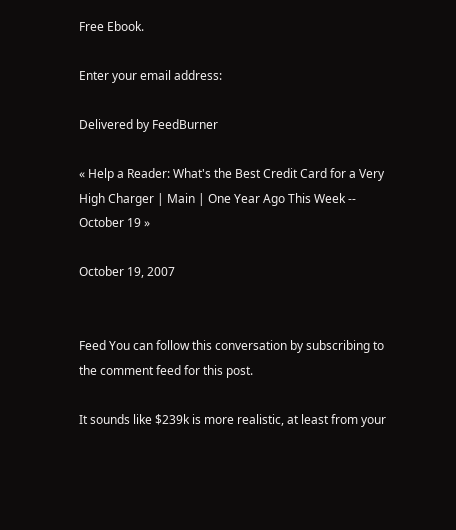Free Ebook.

Enter your email address:

Delivered by FeedBurner

« Help a Reader: What's the Best Credit Card for a Very High Charger | Main | One Year Ago This Week -- October 19 »

October 19, 2007


Feed You can follow this conversation by subscribing to the comment feed for this post.

It sounds like $239k is more realistic, at least from your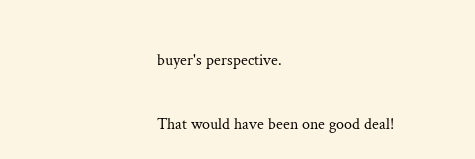buyer's perspective.

That would have been one good deal!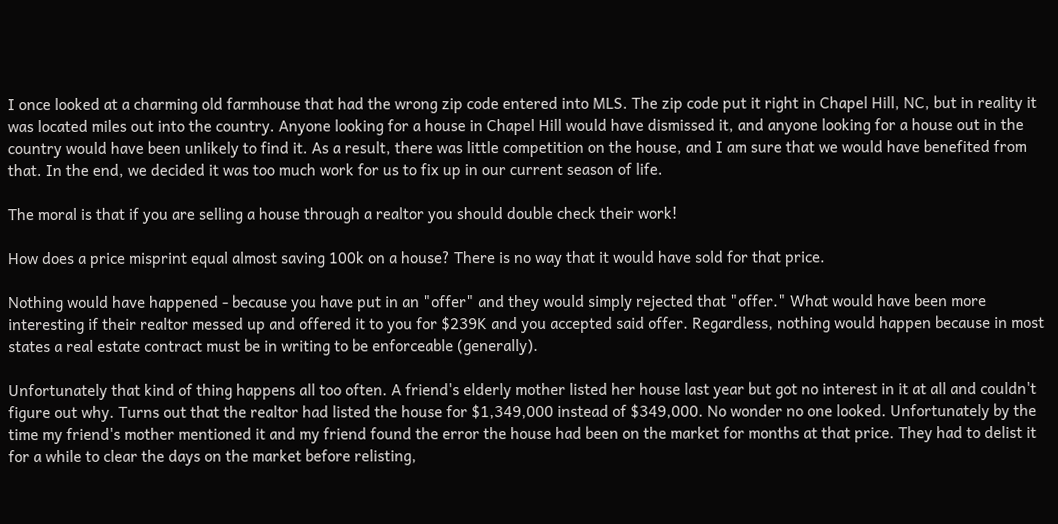I once looked at a charming old farmhouse that had the wrong zip code entered into MLS. The zip code put it right in Chapel Hill, NC, but in reality it was located miles out into the country. Anyone looking for a house in Chapel Hill would have dismissed it, and anyone looking for a house out in the country would have been unlikely to find it. As a result, there was little competition on the house, and I am sure that we would have benefited from that. In the end, we decided it was too much work for us to fix up in our current season of life.

The moral is that if you are selling a house through a realtor you should double check their work!

How does a price misprint equal almost saving 100k on a house? There is no way that it would have sold for that price.

Nothing would have happened - because you have put in an "offer" and they would simply rejected that "offer." What would have been more interesting if their realtor messed up and offered it to you for $239K and you accepted said offer. Regardless, nothing would happen because in most states a real estate contract must be in writing to be enforceable (generally).

Unfortunately that kind of thing happens all too often. A friend's elderly mother listed her house last year but got no interest in it at all and couldn't figure out why. Turns out that the realtor had listed the house for $1,349,000 instead of $349,000. No wonder no one looked. Unfortunately by the time my friend's mother mentioned it and my friend found the error the house had been on the market for months at that price. They had to delist it for a while to clear the days on the market before relisting,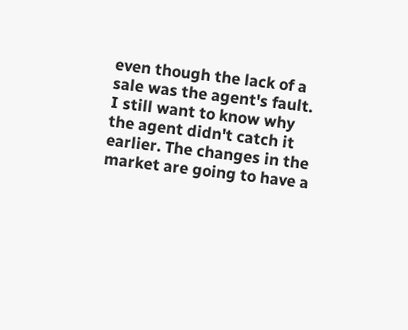even though the lack of a sale was the agent's fault. I still want to know why the agent didn't catch it earlier. The changes in the market are going to have a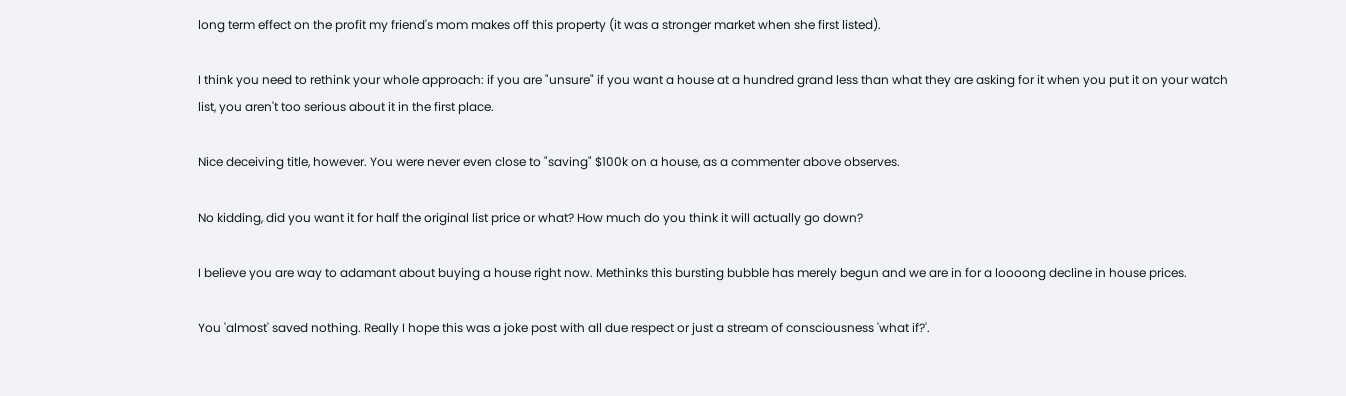long term effect on the profit my friend's mom makes off this property (it was a stronger market when she first listed).

I think you need to rethink your whole approach: if you are "unsure" if you want a house at a hundred grand less than what they are asking for it when you put it on your watch list, you aren't too serious about it in the first place.

Nice deceiving title, however. You were never even close to "saving" $100k on a house, as a commenter above observes.

No kidding, did you want it for half the original list price or what? How much do you think it will actually go down?

I believe you are way to adamant about buying a house right now. Methinks this bursting bubble has merely begun and we are in for a loooong decline in house prices.

You 'almost' saved nothing. Really I hope this was a joke post with all due respect or just a stream of consciousness 'what if?'.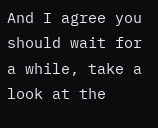And I agree you should wait for a while, take a look at the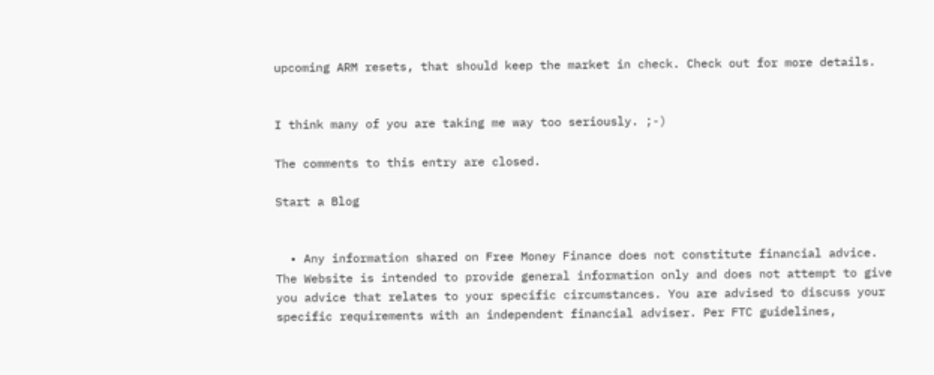upcoming ARM resets, that should keep the market in check. Check out for more details.


I think many of you are taking me way too seriously. ;-)

The comments to this entry are closed.

Start a Blog


  • Any information shared on Free Money Finance does not constitute financial advice. The Website is intended to provide general information only and does not attempt to give you advice that relates to your specific circumstances. You are advised to discuss your specific requirements with an independent financial adviser. Per FTC guidelines,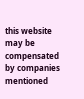this website may be compensated by companies mentioned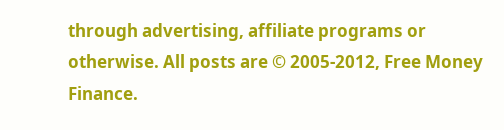through advertising, affiliate programs or otherwise. All posts are © 2005-2012, Free Money Finance.